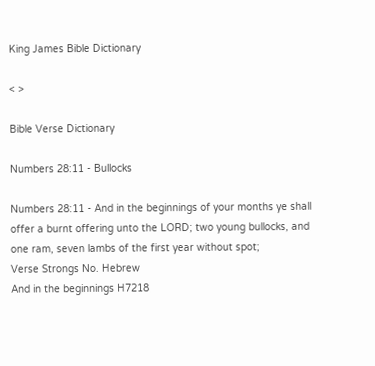King James Bible Dictionary

< >

Bible Verse Dictionary

Numbers 28:11 - Bullocks

Numbers 28:11 - And in the beginnings of your months ye shall offer a burnt offering unto the LORD; two young bullocks, and one ram, seven lambs of the first year without spot;
Verse Strongs No. Hebrew
And in the beginnings H7218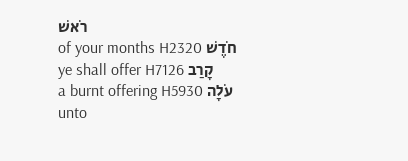רֹאשׁ
of your months H2320 חֹדֶשׁ
ye shall offer H7126 קָרַב
a burnt offering H5930 עֹלָה
unto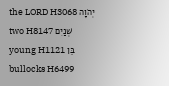the LORD H3068 יְהֹוָה
two H8147 שְׁנַיִם
young H1121 בֵּן
bullocks H6499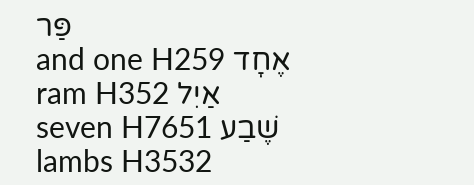פַּר
and one H259 אֶחָד
ram H352 אַיִל
seven H7651 שֶׁבַע
lambs H3532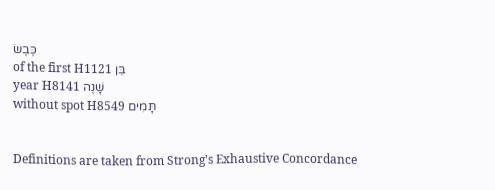כֶּבֶשׂ
of the first H1121 בֵּן
year H8141 שָׁנֶה
without spot H8549 תָּמִים


Definitions are taken from Strong's Exhaustive Concordance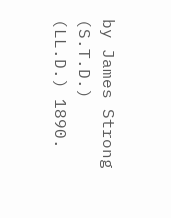by James Strong (S.T.D.) (LL.D.) 1890.